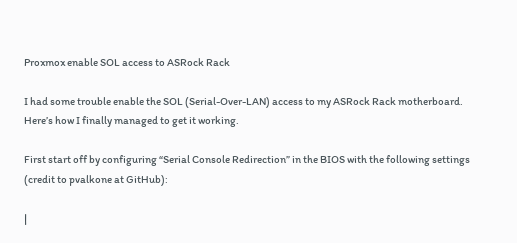Proxmox enable SOL access to ASRock Rack

I had some trouble enable the SOL (Serial-Over-LAN) access to my ASRock Rack motherboard. Here’s how I finally managed to get it working.

First start off by configuring “Serial Console Redirection” in the BIOS with the following settings (credit to pvalkone at GitHub):

|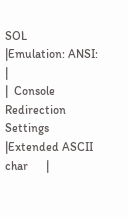SOL                                               |Emulation: ANSI:         |
|  Console Redirection Settings                      |Extended ASCII char      |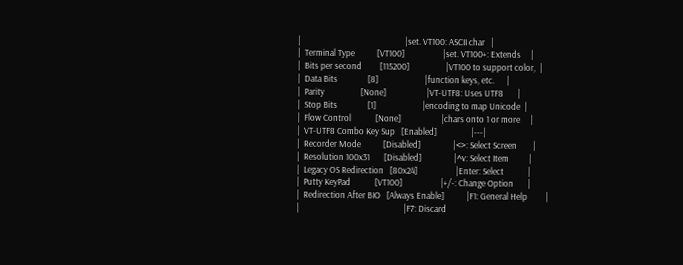|                                                    |set. VT100: ASCII char   |
|  Terminal Type           [VT100]                   |set. VT100+: Extends     |
|  Bits per second         [115200]                  |VT100 to support color,  |
|  Data Bits               [8]                       |function keys, etc.      |
|  Parity                  [None]                    |VT-UTF8: Uses UTF8       |
|  Stop Bits               [1]                       |encoding to map Unicode  |
|  Flow Control            [None]                    |chars onto 1 or more     |
|  VT-UTF8 Combo Key Sup   [Enabled]                 |---|
|  Recorder Mode           [Disabled]                |<>: Select Screen        |
|  Resolution 100x31       [Disabled]                |^v: Select Item          |
|  Legacy OS Redirection   [80x24]                   |Enter: Select            |
|  Putty KeyPad            [VT100]                   |+/-: Change Option       |
|  Redirection After BIO   [Always Enable]           |F1: General Help         |
|                                                    |F7: Discard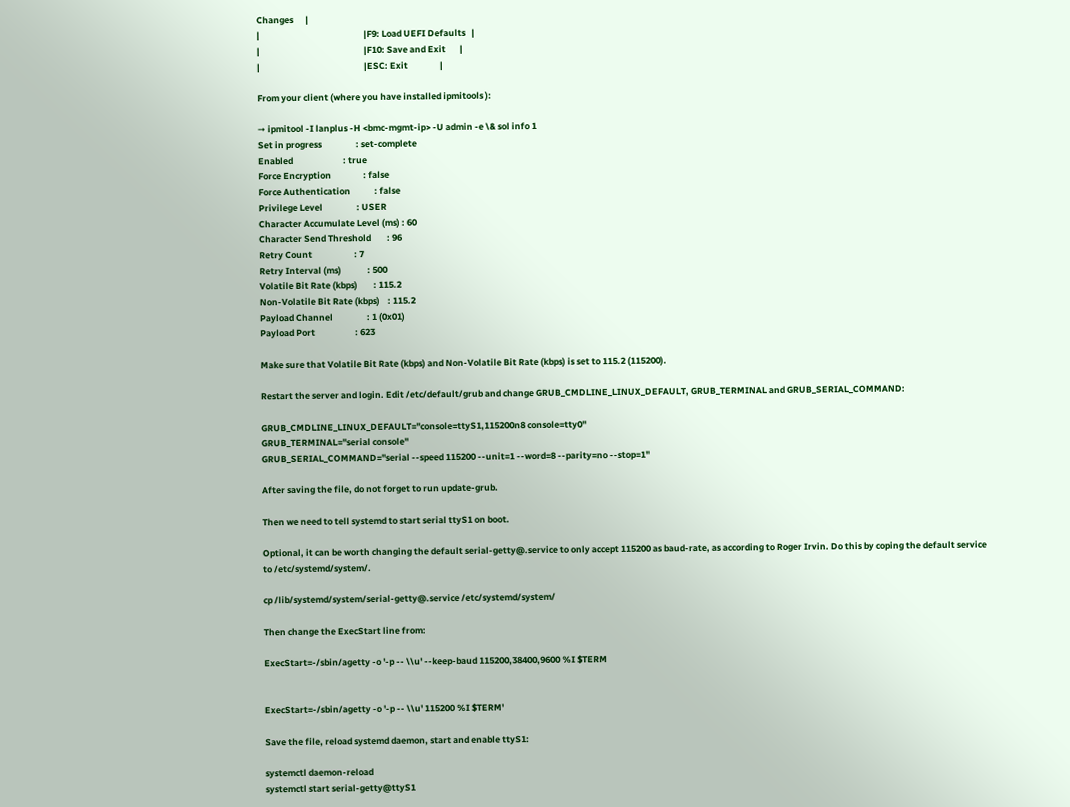Changes      |
|                                                    |F9: Load UEFI Defaults   |
|                                                    |F10: Save and Exit       |
|                                                    |ESC: Exit                |

From your client (where you have installed ipmitools ):

➞ ipmitool -I lanplus -H <bmc-mgmt-ip> -U admin -e \& sol info 1
Set in progress                 : set-complete
Enabled                         : true
Force Encryption                : false
Force Authentication            : false
Privilege Level                 : USER
Character Accumulate Level (ms) : 60
Character Send Threshold        : 96
Retry Count                     : 7
Retry Interval (ms)             : 500
Volatile Bit Rate (kbps)        : 115.2
Non-Volatile Bit Rate (kbps)    : 115.2
Payload Channel                 : 1 (0x01)
Payload Port                    : 623

Make sure that Volatile Bit Rate (kbps) and Non-Volatile Bit Rate (kbps) is set to 115.2 (115200).

Restart the server and login. Edit /etc/default/grub and change GRUB_CMDLINE_LINUX_DEFAULT, GRUB_TERMINAL and GRUB_SERIAL_COMMAND:

GRUB_CMDLINE_LINUX_DEFAULT="console=ttyS1,115200n8 console=tty0"
GRUB_TERMINAL="serial console"
GRUB_SERIAL_COMMAND="serial --speed 115200 --unit=1 --word=8 --parity=no --stop=1"

After saving the file, do not forget to run update-grub.

Then we need to tell systemd to start serial ttyS1 on boot.

Optional, it can be worth changing the default serial-getty@.service to only accept 115200 as baud-rate, as according to Roger Irvin. Do this by coping the default service to /etc/systemd/system/.

cp /lib/systemd/system/serial-getty@.service /etc/systemd/system/

Then change the ExecStart line from:

ExecStart=-/sbin/agetty -o '-p -- \\u' --keep-baud 115200,38400,9600 %I $TERM


ExecStart=-/sbin/agetty -o '-p -- \\u' 115200 %I $TERM'

Save the file, reload systemd daemon, start and enable ttyS1:

systemctl daemon-reload
systemctl start serial-getty@ttyS1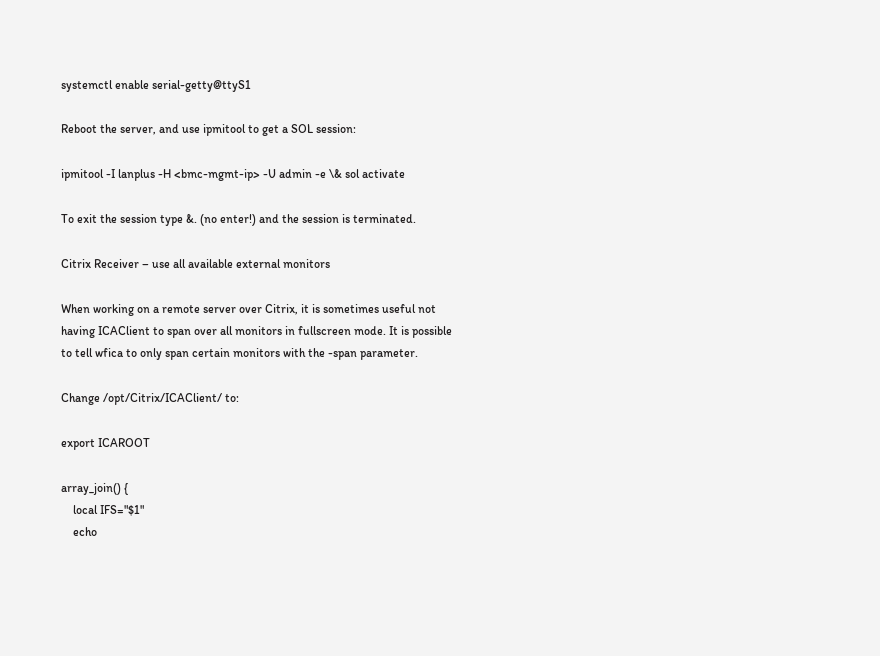systemctl enable serial-getty@ttyS1

Reboot the server, and use ipmitool to get a SOL session:

ipmitool -I lanplus -H <bmc-mgmt-ip> -U admin -e \& sol activate

To exit the session type &. (no enter!) and the session is terminated.

Citrix Receiver – use all available external monitors

When working on a remote server over Citrix, it is sometimes useful not having ICAClient to span over all monitors in fullscreen mode. It is possible to tell wfica to only span certain monitors with the -span parameter.

Change /opt/Citrix/ICAClient/ to:

export ICAROOT

array_join() {
    local IFS="$1"
    echo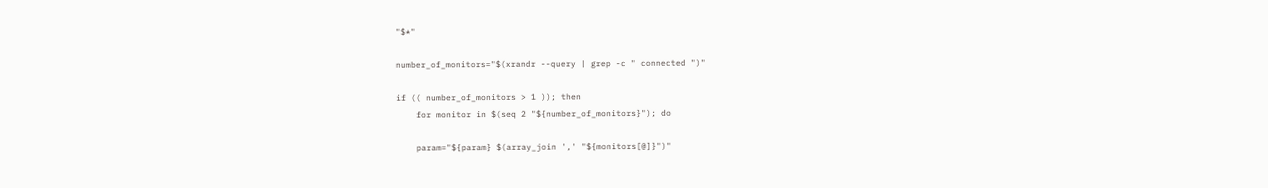"$*"

number_of_monitors="$(xrandr --query | grep -c " connected ")"

if (( number_of_monitors > 1 )); then
    for monitor in $(seq 2 "${number_of_monitors}"); do

    param="${param} $(array_join ',' "${monitors[@]}")"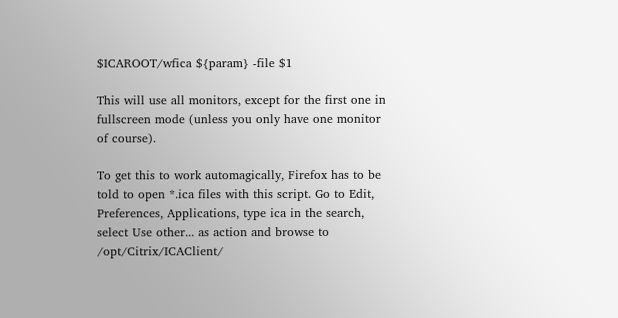$ICAROOT/wfica ${param} -file $1

This will use all monitors, except for the first one in fullscreen mode (unless you only have one monitor of course).

To get this to work automagically, Firefox has to be told to open *.ica files with this script. Go to Edit, Preferences, Applications, type ica in the search, select Use other... as action and browse to /opt/Citrix/ICAClient/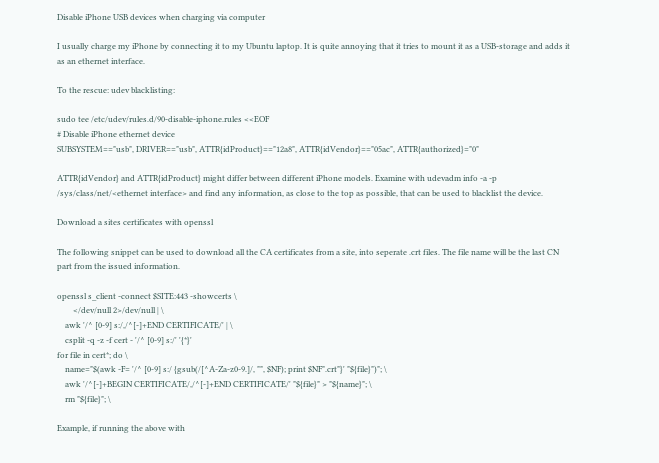Disable iPhone USB devices when charging via computer

I usually charge my iPhone by connecting it to my Ubuntu laptop. It is quite annoying that it tries to mount it as a USB-storage and adds it as an ethernet interface.

To the rescue: udev blacklisting:

sudo tee /etc/udev/rules.d/90-disable-iphone.rules <<EOF
# Disable iPhone ethernet device
SUBSYSTEM=="usb", DRIVER=="usb", ATTR{idProduct}=="12a8", ATTR{idVendor}=="05ac", ATTR{authorized}="0"

ATTR{idVendor} and ATTR{idProduct} might differ between different iPhone models. Examine with udevadm info -a -p /sys/class/net/<ethernet interface> and find any information, as close to the top as possible, that can be used to blacklist the device.

Download a sites certificates with openssl

The following snippet can be used to download all the CA certificates from a site, into seperate .crt files. The file name will be the last CN part from the issued information.

openssl s_client -connect $SITE:443 -showcerts \
        </dev/null 2>/dev/null | \
    awk '/^ [0-9] s:/,/^[-]+END CERTIFICATE/' | \
    csplit -q -z -f cert - '/^ [0-9] s:/' '{*}'
for file in cert*; do \
    name="$(awk -F= '/^ [0-9] s:/ {gsub(/[^A-Za-z0-9.]/, "", $NF); print $NF".crt"}' "${file}")"; \
    awk '/^[-]+BEGIN CERTIFICATE/,/^[-]+END CERTIFICATE/' "${file}" > "${name}"; \
    rm "${file}"; \

Example, if running the above with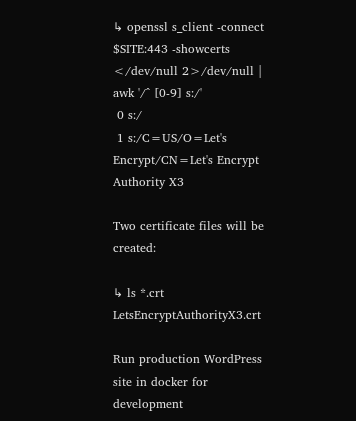↳ openssl s_client -connect $SITE:443 -showcerts         </dev/null 2>/dev/null | awk '/^ [0-9] s:/'
 0 s:/
 1 s:/C=US/O=Let's Encrypt/CN=Let's Encrypt Authority X3

Two certificate files will be created:

↳ ls *.crt  LetsEncryptAuthorityX3.crt

Run production WordPress site in docker for development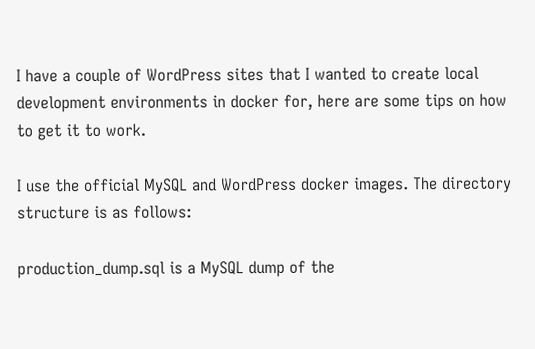I have a couple of WordPress sites that I wanted to create local development environments in docker for, here are some tips on how to get it to work.

I use the official MySQL and WordPress docker images. The directory structure is as follows:

production_dump.sql is a MySQL dump of the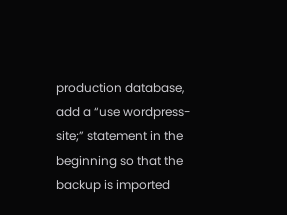production database, add a “use wordpress-site;” statement in the beginning so that the backup is imported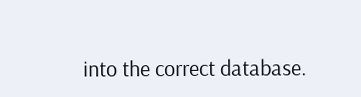into the correct database.